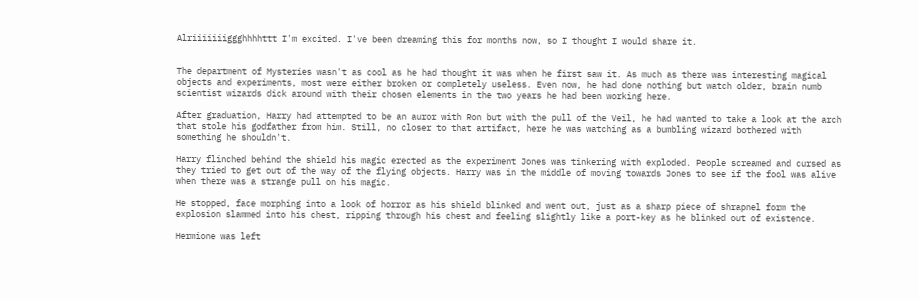Alriiiiiiiggghhhhttt I'm excited. I've been dreaming this for months now, so I thought I would share it.


The department of Mysteries wasn't as cool as he had thought it was when he first saw it. As much as there was interesting magical objects and experiments, most were either broken or completely useless. Even now, he had done nothing but watch older, brain numb scientist wizards dick around with their chosen elements in the two years he had been working here.

After graduation, Harry had attempted to be an auror with Ron but with the pull of the Veil, he had wanted to take a look at the arch that stole his godfather from him. Still, no closer to that artifact, here he was watching as a bumbling wizard bothered with something he shouldn't.

Harry flinched behind the shield his magic erected as the experiment Jones was tinkering with exploded. People screamed and cursed as they tried to get out of the way of the flying objects. Harry was in the middle of moving towards Jones to see if the fool was alive when there was a strange pull on his magic.

He stopped, face morphing into a look of horror as his shield blinked and went out, just as a sharp piece of shrapnel form the explosion slammed into his chest, ripping through his chest and feeling slightly like a port-key as he blinked out of existence.

Hermione was left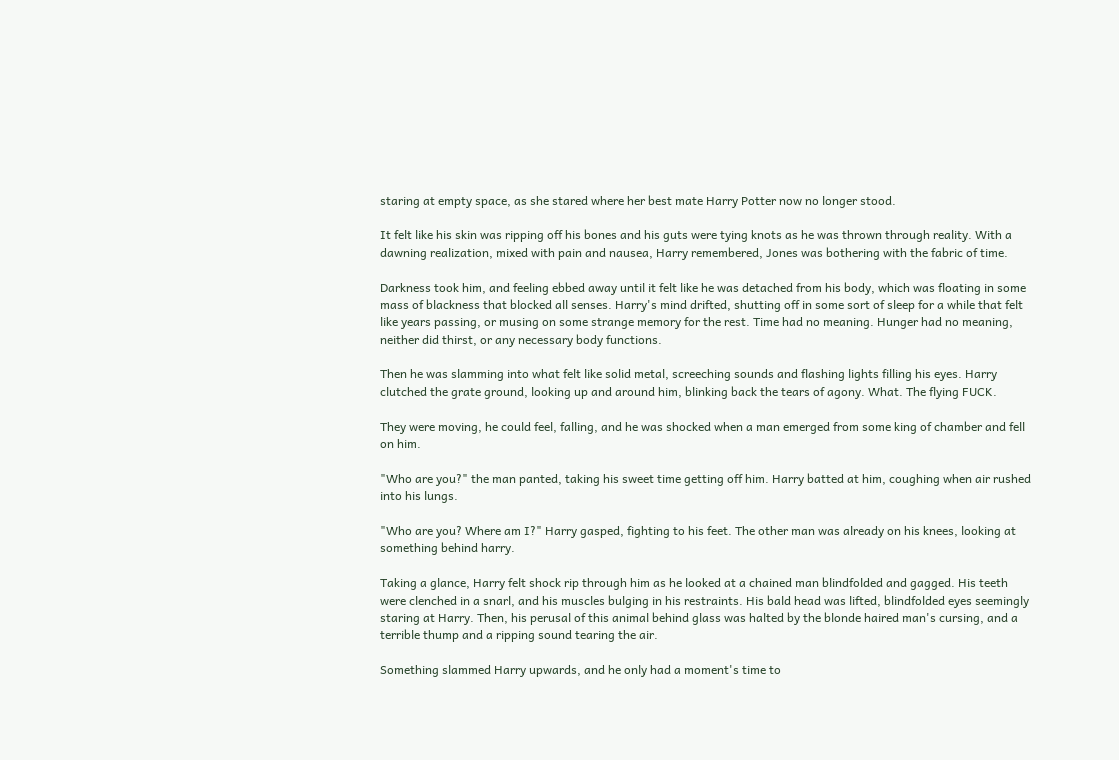staring at empty space, as she stared where her best mate Harry Potter now no longer stood.

It felt like his skin was ripping off his bones and his guts were tying knots as he was thrown through reality. With a dawning realization, mixed with pain and nausea, Harry remembered, Jones was bothering with the fabric of time.

Darkness took him, and feeling ebbed away until it felt like he was detached from his body, which was floating in some mass of blackness that blocked all senses. Harry's mind drifted, shutting off in some sort of sleep for a while that felt like years passing, or musing on some strange memory for the rest. Time had no meaning. Hunger had no meaning, neither did thirst, or any necessary body functions.

Then he was slamming into what felt like solid metal, screeching sounds and flashing lights filling his eyes. Harry clutched the grate ground, looking up and around him, blinking back the tears of agony. What. The flying FUCK.

They were moving, he could feel, falling, and he was shocked when a man emerged from some king of chamber and fell on him.

"Who are you?" the man panted, taking his sweet time getting off him. Harry batted at him, coughing when air rushed into his lungs.

"Who are you? Where am I?" Harry gasped, fighting to his feet. The other man was already on his knees, looking at something behind harry.

Taking a glance, Harry felt shock rip through him as he looked at a chained man blindfolded and gagged. His teeth were clenched in a snarl, and his muscles bulging in his restraints. His bald head was lifted, blindfolded eyes seemingly staring at Harry. Then, his perusal of this animal behind glass was halted by the blonde haired man's cursing, and a terrible thump and a ripping sound tearing the air.

Something slammed Harry upwards, and he only had a moment's time to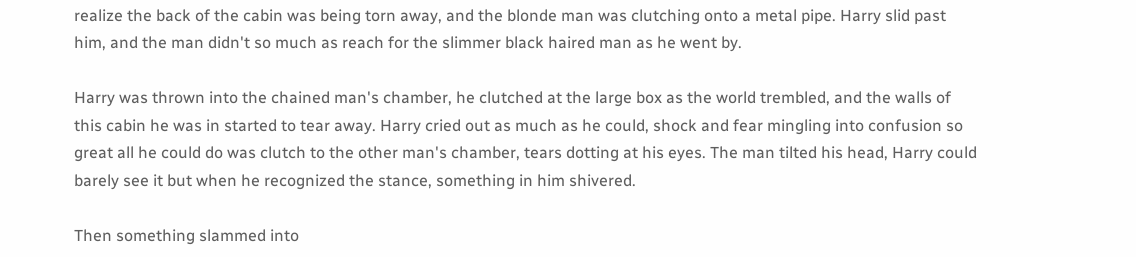realize the back of the cabin was being torn away, and the blonde man was clutching onto a metal pipe. Harry slid past him, and the man didn't so much as reach for the slimmer black haired man as he went by.

Harry was thrown into the chained man's chamber, he clutched at the large box as the world trembled, and the walls of this cabin he was in started to tear away. Harry cried out as much as he could, shock and fear mingling into confusion so great all he could do was clutch to the other man's chamber, tears dotting at his eyes. The man tilted his head, Harry could barely see it but when he recognized the stance, something in him shivered.

Then something slammed into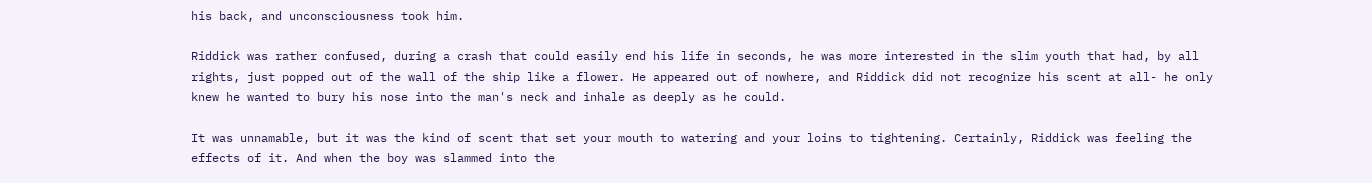his back, and unconsciousness took him.

Riddick was rather confused, during a crash that could easily end his life in seconds, he was more interested in the slim youth that had, by all rights, just popped out of the wall of the ship like a flower. He appeared out of nowhere, and Riddick did not recognize his scent at all- he only knew he wanted to bury his nose into the man's neck and inhale as deeply as he could.

It was unnamable, but it was the kind of scent that set your mouth to watering and your loins to tightening. Certainly, Riddick was feeling the effects of it. And when the boy was slammed into the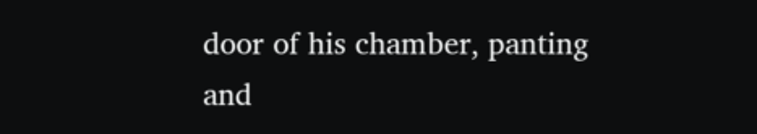door of his chamber, panting and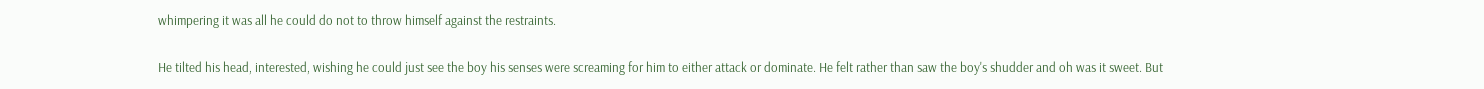whimpering it was all he could do not to throw himself against the restraints.

He tilted his head, interested, wishing he could just see the boy his senses were screaming for him to either attack or dominate. He felt rather than saw the boy's shudder and oh was it sweet. But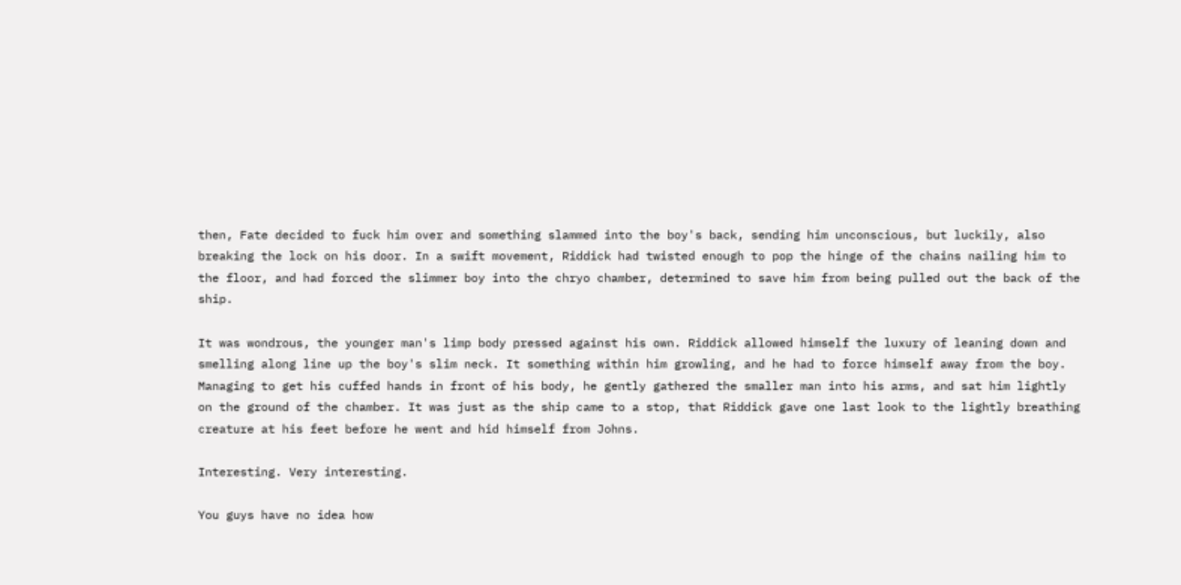then, Fate decided to fuck him over and something slammed into the boy's back, sending him unconscious, but luckily, also breaking the lock on his door. In a swift movement, Riddick had twisted enough to pop the hinge of the chains nailing him to the floor, and had forced the slimmer boy into the chryo chamber, determined to save him from being pulled out the back of the ship.

It was wondrous, the younger man's limp body pressed against his own. Riddick allowed himself the luxury of leaning down and smelling along line up the boy's slim neck. It something within him growling, and he had to force himself away from the boy. Managing to get his cuffed hands in front of his body, he gently gathered the smaller man into his arms, and sat him lightly on the ground of the chamber. It was just as the ship came to a stop, that Riddick gave one last look to the lightly breathing creature at his feet before he went and hid himself from Johns.

Interesting. Very interesting.

You guys have no idea how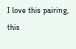I love this pairing, this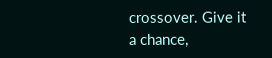crossover. Give it a chance,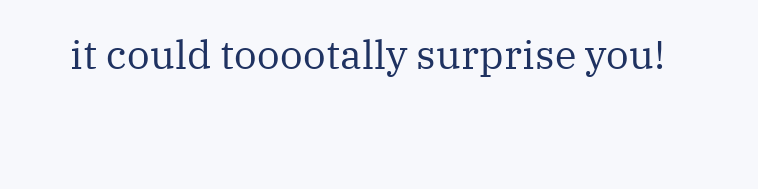it could tooootally surprise you!